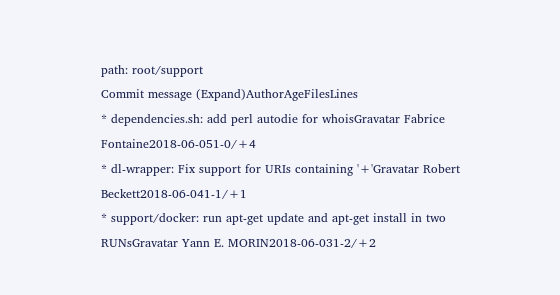path: root/support
Commit message (Expand)AuthorAgeFilesLines
* dependencies.sh: add perl autodie for whoisGravatar Fabrice Fontaine2018-06-051-0/+4
* dl-wrapper: Fix support for URIs containing '+'Gravatar Robert Beckett2018-06-041-1/+1
* support/docker: run apt-get update and apt-get install in two RUNsGravatar Yann E. MORIN2018-06-031-2/+2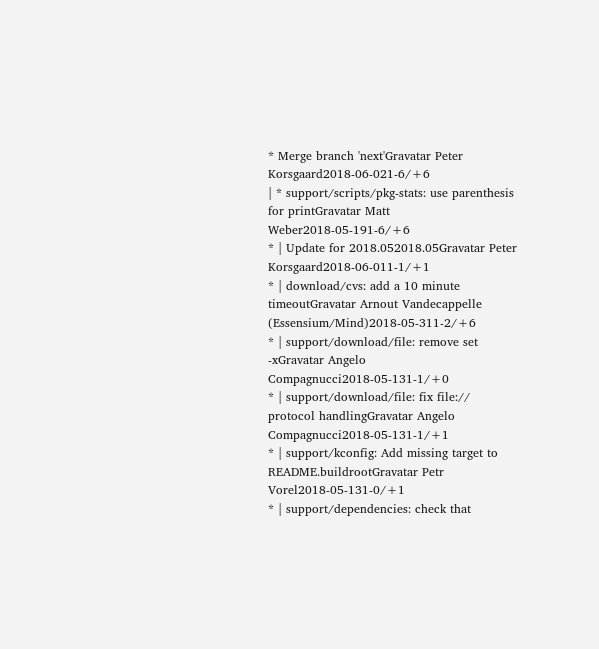* Merge branch 'next'Gravatar Peter Korsgaard2018-06-021-6/+6
| * support/scripts/pkg-stats: use parenthesis for printGravatar Matt Weber2018-05-191-6/+6
* | Update for 2018.052018.05Gravatar Peter Korsgaard2018-06-011-1/+1
* | download/cvs: add a 10 minute timeoutGravatar Arnout Vandecappelle (Essensium/Mind)2018-05-311-2/+6
* | support/download/file: remove set -xGravatar Angelo Compagnucci2018-05-131-1/+0
* | support/download/file: fix file:// protocol handlingGravatar Angelo Compagnucci2018-05-131-1/+1
* | support/kconfig: Add missing target to README.buildrootGravatar Petr Vorel2018-05-131-0/+1
* | support/dependencies: check that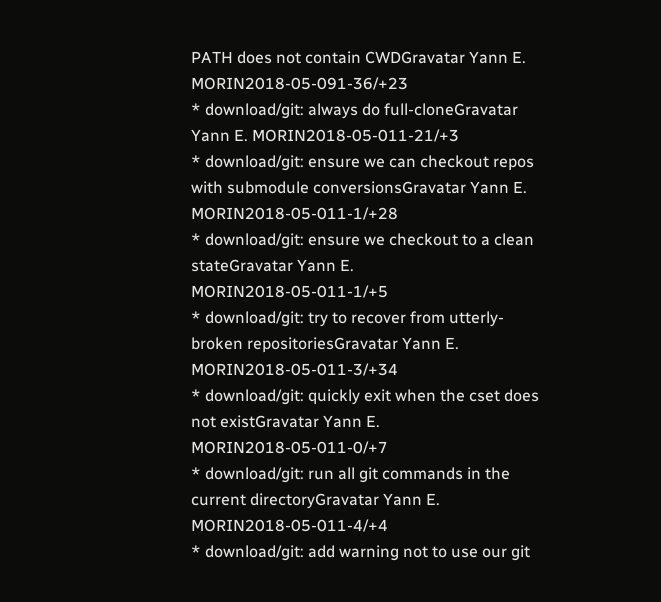PATH does not contain CWDGravatar Yann E. MORIN2018-05-091-36/+23
* download/git: always do full-cloneGravatar Yann E. MORIN2018-05-011-21/+3
* download/git: ensure we can checkout repos with submodule conversionsGravatar Yann E. MORIN2018-05-011-1/+28
* download/git: ensure we checkout to a clean stateGravatar Yann E. MORIN2018-05-011-1/+5
* download/git: try to recover from utterly-broken repositoriesGravatar Yann E. MORIN2018-05-011-3/+34
* download/git: quickly exit when the cset does not existGravatar Yann E. MORIN2018-05-011-0/+7
* download/git: run all git commands in the current directoryGravatar Yann E. MORIN2018-05-011-4/+4
* download/git: add warning not to use our git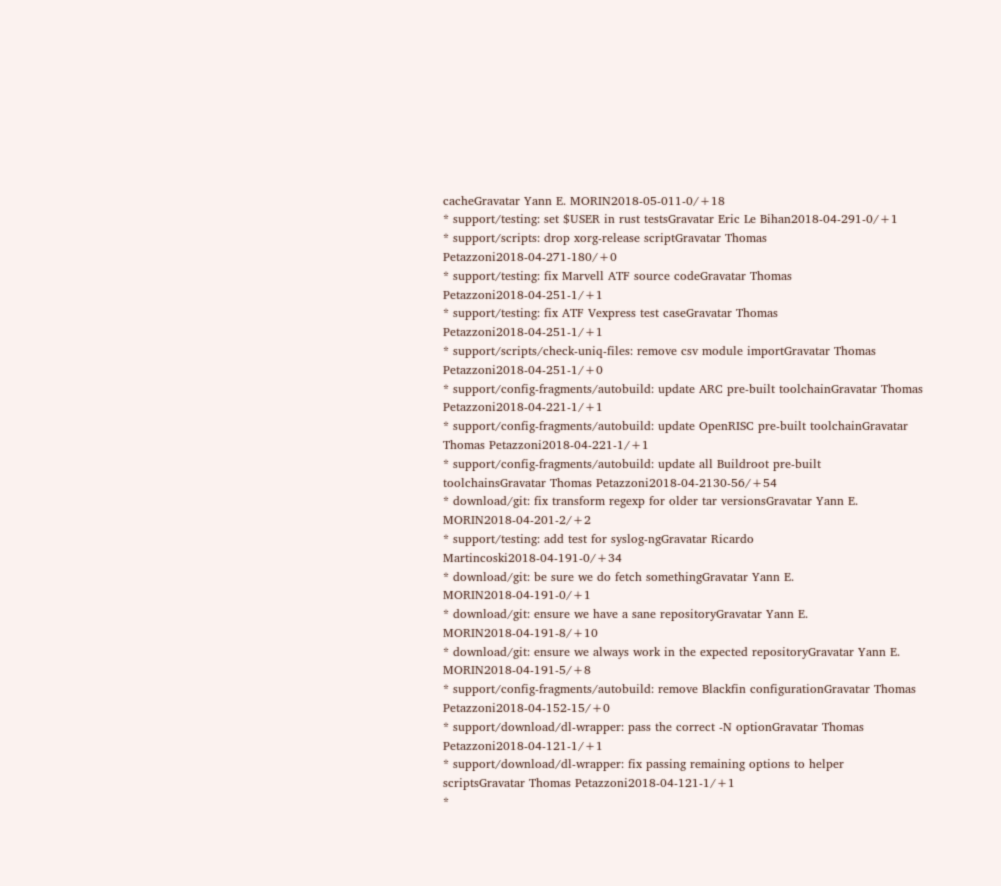cacheGravatar Yann E. MORIN2018-05-011-0/+18
* support/testing: set $USER in rust testsGravatar Eric Le Bihan2018-04-291-0/+1
* support/scripts: drop xorg-release scriptGravatar Thomas Petazzoni2018-04-271-180/+0
* support/testing: fix Marvell ATF source codeGravatar Thomas Petazzoni2018-04-251-1/+1
* support/testing: fix ATF Vexpress test caseGravatar Thomas Petazzoni2018-04-251-1/+1
* support/scripts/check-uniq-files: remove csv module importGravatar Thomas Petazzoni2018-04-251-1/+0
* support/config-fragments/autobuild: update ARC pre-built toolchainGravatar Thomas Petazzoni2018-04-221-1/+1
* support/config-fragments/autobuild: update OpenRISC pre-built toolchainGravatar Thomas Petazzoni2018-04-221-1/+1
* support/config-fragments/autobuild: update all Buildroot pre-built toolchainsGravatar Thomas Petazzoni2018-04-2130-56/+54
* download/git: fix transform regexp for older tar versionsGravatar Yann E. MORIN2018-04-201-2/+2
* support/testing: add test for syslog-ngGravatar Ricardo Martincoski2018-04-191-0/+34
* download/git: be sure we do fetch somethingGravatar Yann E. MORIN2018-04-191-0/+1
* download/git: ensure we have a sane repositoryGravatar Yann E. MORIN2018-04-191-8/+10
* download/git: ensure we always work in the expected repositoryGravatar Yann E. MORIN2018-04-191-5/+8
* support/config-fragments/autobuild: remove Blackfin configurationGravatar Thomas Petazzoni2018-04-152-15/+0
* support/download/dl-wrapper: pass the correct -N optionGravatar Thomas Petazzoni2018-04-121-1/+1
* support/download/dl-wrapper: fix passing remaining options to helper scriptsGravatar Thomas Petazzoni2018-04-121-1/+1
*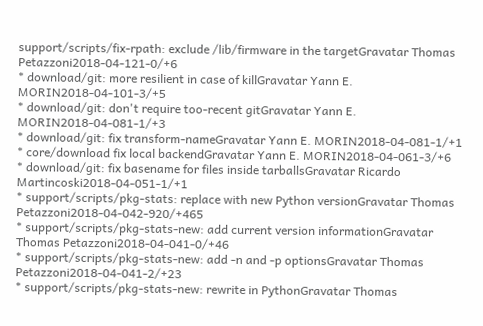support/scripts/fix-rpath: exclude /lib/firmware in the targetGravatar Thomas Petazzoni2018-04-121-0/+6
* download/git: more resilient in case of killGravatar Yann E. MORIN2018-04-101-3/+5
* download/git: don't require too-recent gitGravatar Yann E. MORIN2018-04-081-1/+3
* download/git: fix transform-nameGravatar Yann E. MORIN2018-04-081-1/+1
* core/download fix local backendGravatar Yann E. MORIN2018-04-061-3/+6
* download/git: fix basename for files inside tarballsGravatar Ricardo Martincoski2018-04-051-1/+1
* support/scripts/pkg-stats: replace with new Python versionGravatar Thomas Petazzoni2018-04-042-920/+465
* support/scripts/pkg-stats-new: add current version informationGravatar Thomas Petazzoni2018-04-041-0/+46
* support/scripts/pkg-stats-new: add -n and -p optionsGravatar Thomas Petazzoni2018-04-041-2/+23
* support/scripts/pkg-stats-new: rewrite in PythonGravatar Thomas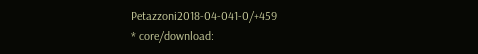Petazzoni2018-04-041-0/+459
* core/download: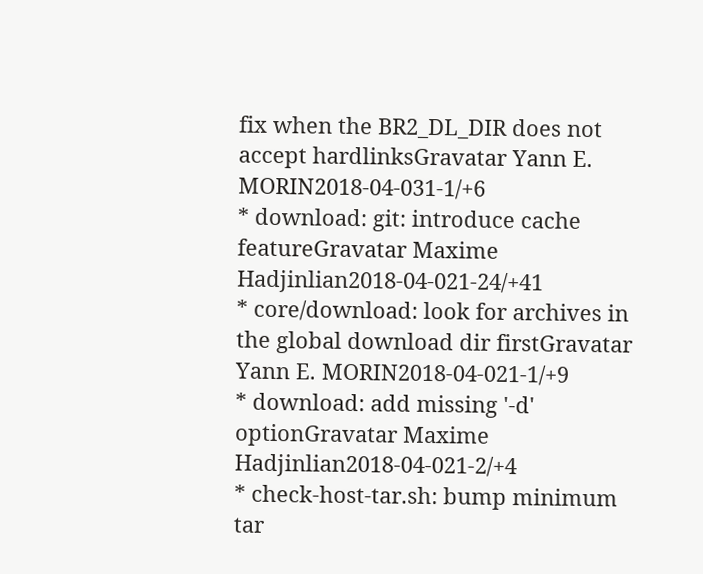fix when the BR2_DL_DIR does not accept hardlinksGravatar Yann E. MORIN2018-04-031-1/+6
* download: git: introduce cache featureGravatar Maxime Hadjinlian2018-04-021-24/+41
* core/download: look for archives in the global download dir firstGravatar Yann E. MORIN2018-04-021-1/+9
* download: add missing '-d' optionGravatar Maxime Hadjinlian2018-04-021-2/+4
* check-host-tar.sh: bump minimum tar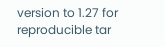version to 1.27 for reproducible tar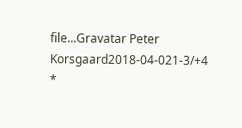file...Gravatar Peter Korsgaard2018-04-021-3/+4
*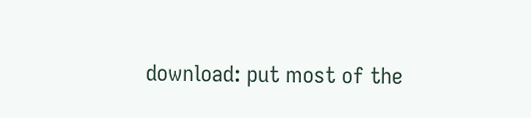download: put most of the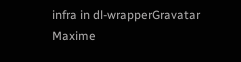infra in dl-wrapperGravatar Maxime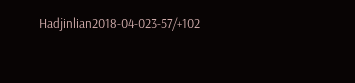Hadjinlian2018-04-023-57/+102